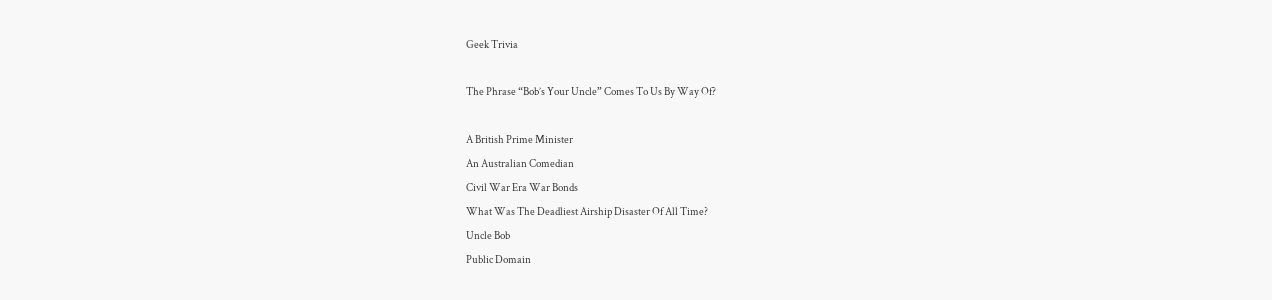Geek Trivia

The Phrase “Bob’s Your Uncle” Comes To Us By Way Of?

A British Prime Minister
An Australian Comedian
Civil War Era War Bonds
What Was The Deadliest Airship Disaster Of All Time?
Uncle Bob
Public Domain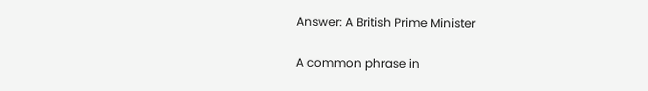Answer: A British Prime Minister

A common phrase in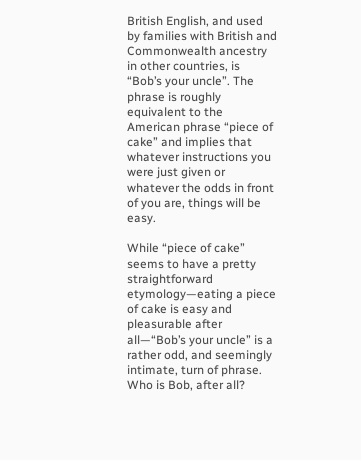British English, and used by families with British and Commonwealth ancestry in other countries, is “Bob’s your uncle”. The phrase is roughly equivalent to the American phrase “piece of cake” and implies that whatever instructions you were just given or whatever the odds in front of you are, things will be easy.

While “piece of cake” seems to have a pretty straightforward etymology—eating a piece of cake is easy and pleasurable after all—“Bob’s your uncle” is a rather odd, and seemingly intimate, turn of phrase. Who is Bob, after all?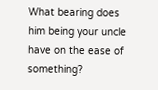What bearing does him being your uncle have on the ease of something?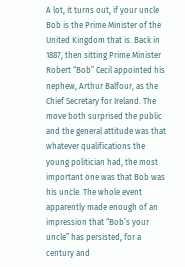A lot, it turns out, if your uncle Bob is the Prime Minister of the United Kingdom that is. Back in 1887, then sitting Prime Minister Robert “Bob” Cecil appointed his nephew, Arthur Balfour, as the Chief Secretary for Ireland. The move both surprised the public and the general attitude was that whatever qualifications the young politician had, the most important one was that Bob was his uncle. The whole event apparently made enough of an impression that “Bob’s your uncle” has persisted, for a century and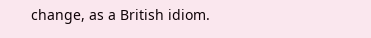change, as a British idiom.